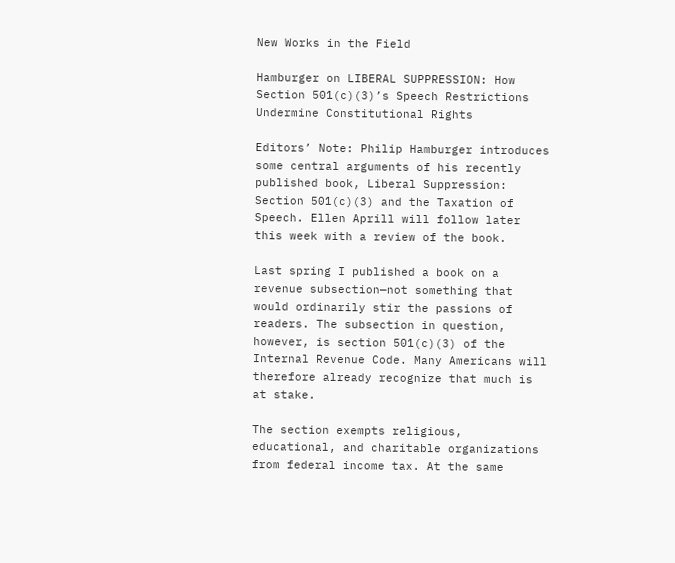New Works in the Field

Hamburger on LIBERAL SUPPRESSION: How Section 501(c)(3)’s Speech Restrictions Undermine Constitutional Rights

Editors’ Note: Philip Hamburger introduces some central arguments of his recently published book, Liberal Suppression: Section 501(c)(3) and the Taxation of Speech. Ellen Aprill will follow later this week with a review of the book.

Last spring I published a book on a revenue subsection—not something that would ordinarily stir the passions of readers. The subsection in question, however, is section 501(c)(3) of the Internal Revenue Code. Many Americans will therefore already recognize that much is at stake.

The section exempts religious, educational, and charitable organizations from federal income tax. At the same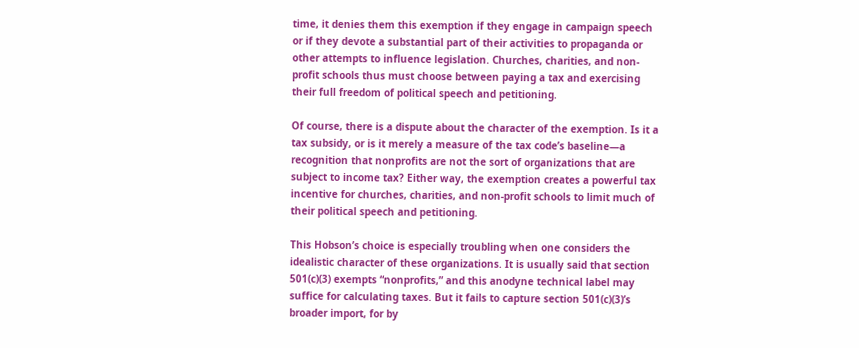time, it denies them this exemption if they engage in campaign speech or if they devote a substantial part of their activities to propaganda or other attempts to influence legislation. Churches, charities, and non-profit schools thus must choose between paying a tax and exercising their full freedom of political speech and petitioning.

Of course, there is a dispute about the character of the exemption. Is it a tax subsidy, or is it merely a measure of the tax code’s baseline—a recognition that nonprofits are not the sort of organizations that are subject to income tax? Either way, the exemption creates a powerful tax incentive for churches, charities, and non-profit schools to limit much of their political speech and petitioning.

This Hobson’s choice is especially troubling when one considers the idealistic character of these organizations. It is usually said that section 501(c)(3) exempts “nonprofits,” and this anodyne technical label may suffice for calculating taxes. But it fails to capture section 501(c)(3)’s broader import, for by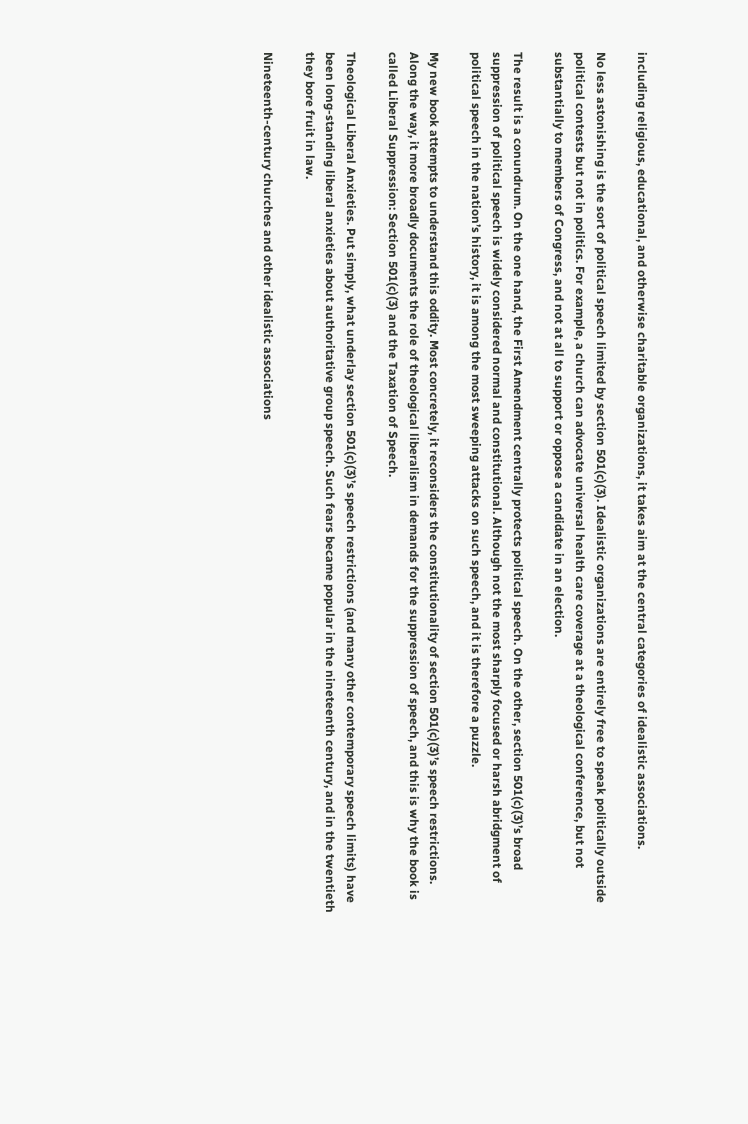including religious, educational, and otherwise charitable organizations, it takes aim at the central categories of idealistic associations.

No less astonishing is the sort of political speech limited by section 501(c)(3). Idealistic organizations are entirely free to speak politically outside political contests but not in politics. For example, a church can advocate universal health care coverage at a theological conference, but not substantially to members of Congress, and not at all to support or oppose a candidate in an election.

The result is a conundrum. On the one hand, the First Amendment centrally protects political speech. On the other, section 501(c)(3)’s broad suppression of political speech is widely considered normal and constitutional. Although not the most sharply focused or harsh abridgment of political speech in the nation’s history, it is among the most sweeping attacks on such speech, and it is therefore a puzzle.

My new book attempts to understand this oddity. Most concretely, it reconsiders the constitutionality of section 501(c)(3)’s speech restrictions. Along the way, it more broadly documents the role of theological liberalism in demands for the suppression of speech, and this is why the book is called Liberal Suppression: Section 501(c)(3) and the Taxation of Speech.

Theological Liberal Anxieties. Put simply, what underlay section 501(c)(3)’s speech restrictions (and many other contemporary speech limits) have been long-standing liberal anxieties about authoritative group speech. Such fears became popular in the nineteenth century, and in the twentieth they bore fruit in law.

Nineteenth-century churches and other idealistic associations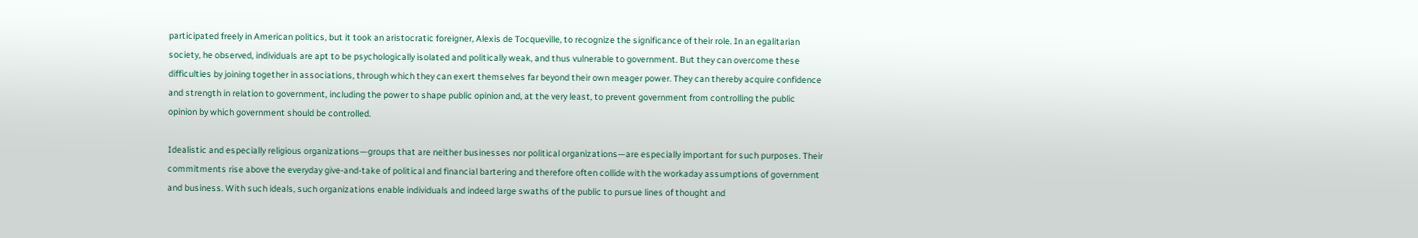participated freely in American politics, but it took an aristocratic foreigner, Alexis de Tocqueville, to recognize the significance of their role. In an egalitarian society, he observed, individuals are apt to be psychologically isolated and politically weak, and thus vulnerable to government. But they can overcome these difficulties by joining together in associations, through which they can exert themselves far beyond their own meager power. They can thereby acquire confidence and strength in relation to government, including the power to shape public opinion and, at the very least, to prevent government from controlling the public opinion by which government should be controlled.

Idealistic and especially religious organizations—groups that are neither businesses nor political organizations—are especially important for such purposes. Their commitments rise above the everyday give-and-take of political and financial bartering and therefore often collide with the workaday assumptions of government and business. With such ideals, such organizations enable individuals and indeed large swaths of the public to pursue lines of thought and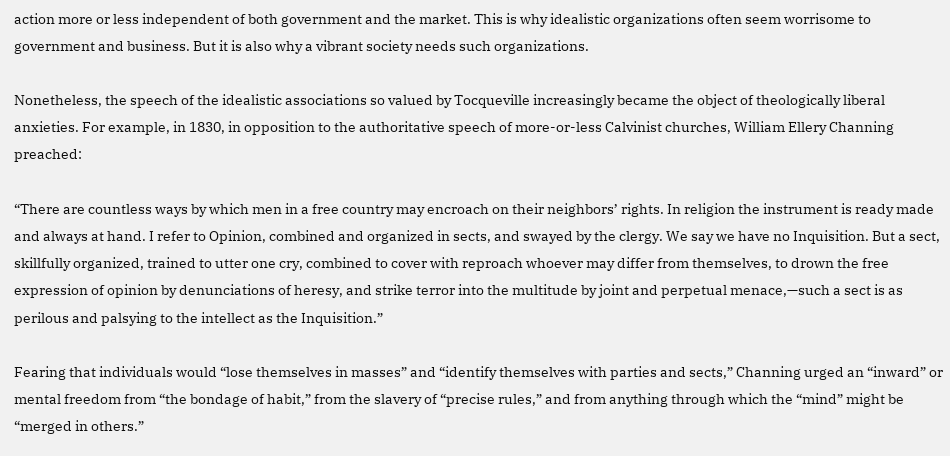action more or less independent of both government and the market. This is why idealistic organizations often seem worrisome to government and business. But it is also why a vibrant society needs such organizations.

Nonetheless, the speech of the idealistic associations so valued by Tocqueville increasingly became the object of theologically liberal anxieties. For example, in 1830, in opposition to the authoritative speech of more-or-less Calvinist churches, William Ellery Channing preached:

“There are countless ways by which men in a free country may encroach on their neighbors’ rights. In religion the instrument is ready made and always at hand. I refer to Opinion, combined and organized in sects, and swayed by the clergy. We say we have no Inquisition. But a sect, skillfully organized, trained to utter one cry, combined to cover with reproach whoever may differ from themselves, to drown the free expression of opinion by denunciations of heresy, and strike terror into the multitude by joint and perpetual menace,—such a sect is as perilous and palsying to the intellect as the Inquisition.”

Fearing that individuals would “lose themselves in masses” and “identify themselves with parties and sects,” Channing urged an “inward” or mental freedom from “the bondage of habit,” from the slavery of “precise rules,” and from anything through which the “mind” might be “merged in others.”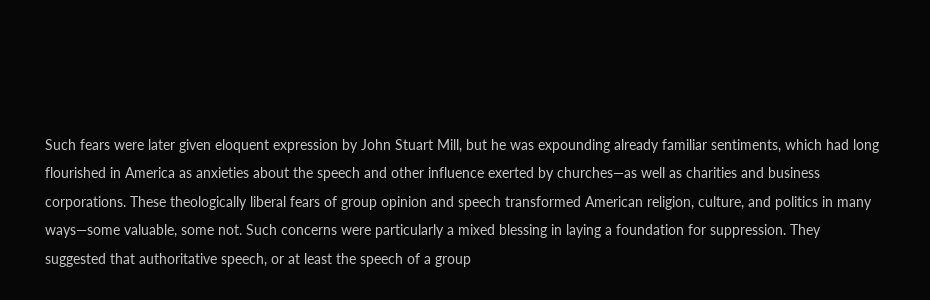Such fears were later given eloquent expression by John Stuart Mill, but he was expounding already familiar sentiments, which had long flourished in America as anxieties about the speech and other influence exerted by churches—as well as charities and business corporations. These theologically liberal fears of group opinion and speech transformed American religion, culture, and politics in many ways—some valuable, some not. Such concerns were particularly a mixed blessing in laying a foundation for suppression. They suggested that authoritative speech, or at least the speech of a group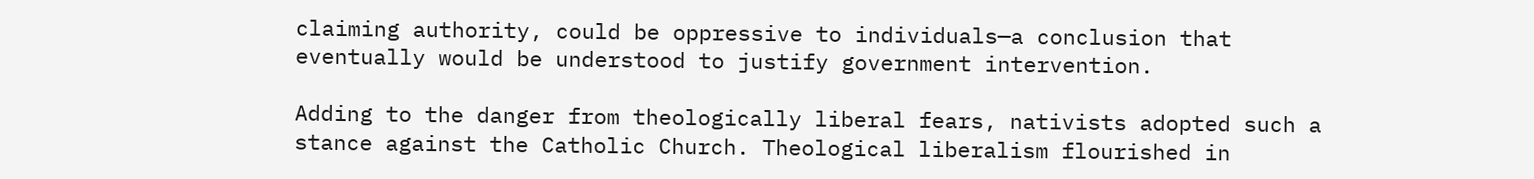claiming authority, could be oppressive to individuals—a conclusion that eventually would be understood to justify government intervention.

Adding to the danger from theologically liberal fears, nativists adopted such a stance against the Catholic Church. Theological liberalism flourished in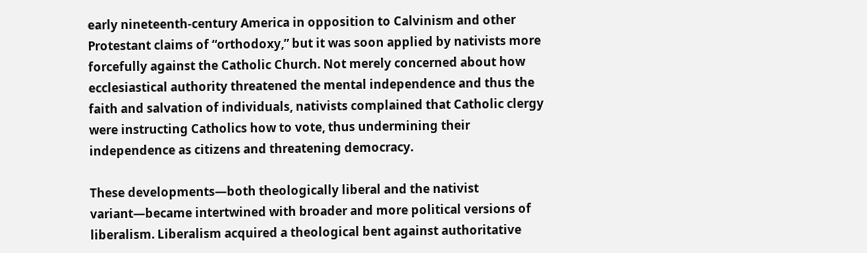early nineteenth-century America in opposition to Calvinism and other Protestant claims of “orthodoxy,” but it was soon applied by nativists more forcefully against the Catholic Church. Not merely concerned about how ecclesiastical authority threatened the mental independence and thus the faith and salvation of individuals, nativists complained that Catholic clergy were instructing Catholics how to vote, thus undermining their independence as citizens and threatening democracy.

These developments—both theologically liberal and the nativist variant—became intertwined with broader and more political versions of liberalism. Liberalism acquired a theological bent against authoritative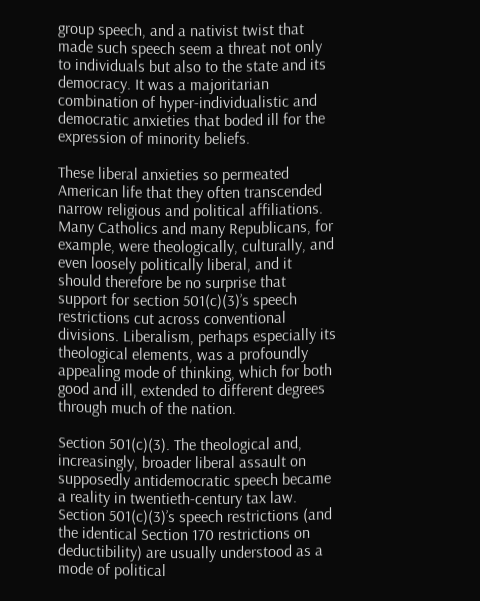group speech, and a nativist twist that made such speech seem a threat not only to individuals but also to the state and its democracy. It was a majoritarian combination of hyper-individualistic and democratic anxieties that boded ill for the expression of minority beliefs.

These liberal anxieties so permeated American life that they often transcended narrow religious and political affiliations. Many Catholics and many Republicans, for example, were theologically, culturally, and even loosely politically liberal, and it should therefore be no surprise that support for section 501(c)(3)’s speech restrictions cut across conventional divisions. Liberalism, perhaps especially its theological elements, was a profoundly appealing mode of thinking, which for both good and ill, extended to different degrees through much of the nation.

Section 501(c)(3). The theological and, increasingly, broader liberal assault on supposedly antidemocratic speech became a reality in twentieth-century tax law. Section 501(c)(3)’s speech restrictions (and the identical Section 170 restrictions on deductibility) are usually understood as a mode of political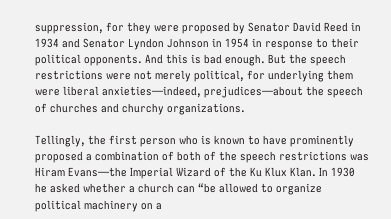suppression, for they were proposed by Senator David Reed in 1934 and Senator Lyndon Johnson in 1954 in response to their political opponents. And this is bad enough. But the speech restrictions were not merely political, for underlying them were liberal anxieties—indeed, prejudices—about the speech of churches and churchy organizations.

Tellingly, the first person who is known to have prominently proposed a combination of both of the speech restrictions was Hiram Evans—the Imperial Wizard of the Ku Klux Klan. In 1930 he asked whether a church can “be allowed to organize political machinery on a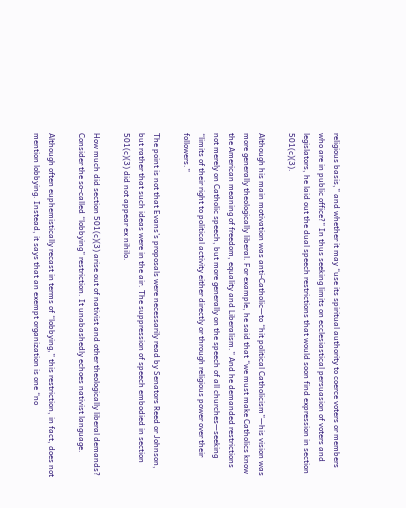religious basis,” and whether it may “use its spiritual authority to coerce voters or members who are in public office?” In thus seeking limits on ecclesiastical persuasion of voters and legislators, he laid out the dual speech restrictions that would soon find expression in section 501(c)(3).

Although his main motivation was anti-Catholic—to “hit political Catholicism”—his vision was more generally theologically liberal. For example, he said that “we must make Catholics know the American meaning of freedom, equality and Liberalism.” And he demanded restrictions not merely on Catholic speech, but more generally on the speech of all churches—seeking “limits of their right to political activity either directly or through religious power over their followers.”

The point is not that Evans’s proposals were necessarily read by Senators Reed or Johnson, but rather that such ideas were in the air. The suppression of speech embodied in section 501(c)(3) did not appear ex nihilo.

How much did section 501(c)(3) arise out of nativist and other theologically liberal demands? Consider the so-called “lobbying” restriction. It unabashedly echoes nativist language.

Although often euphemistically recast in terms of “lobbying,” this restriction, in fact, does not mention lobbying. Instead, it says that an exempt organization is one “no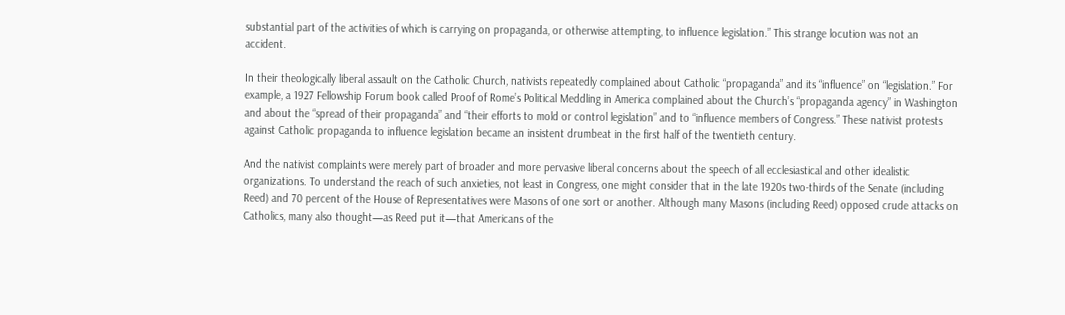substantial part of the activities of which is carrying on propaganda, or otherwise attempting, to influence legislation.” This strange locution was not an accident.

In their theologically liberal assault on the Catholic Church, nativists repeatedly complained about Catholic “propaganda” and its “influence” on “legislation.” For example, a 1927 Fellowship Forum book called Proof of Rome’s Political Meddling in America complained about the Church’s “propaganda agency” in Washington and about the “spread of their propaganda” and “their efforts to mold or control legislation” and to “influence members of Congress.” These nativist protests against Catholic propaganda to influence legislation became an insistent drumbeat in the first half of the twentieth century.

And the nativist complaints were merely part of broader and more pervasive liberal concerns about the speech of all ecclesiastical and other idealistic organizations. To understand the reach of such anxieties, not least in Congress, one might consider that in the late 1920s two-thirds of the Senate (including Reed) and 70 percent of the House of Representatives were Masons of one sort or another. Although many Masons (including Reed) opposed crude attacks on Catholics, many also thought—as Reed put it—that Americans of the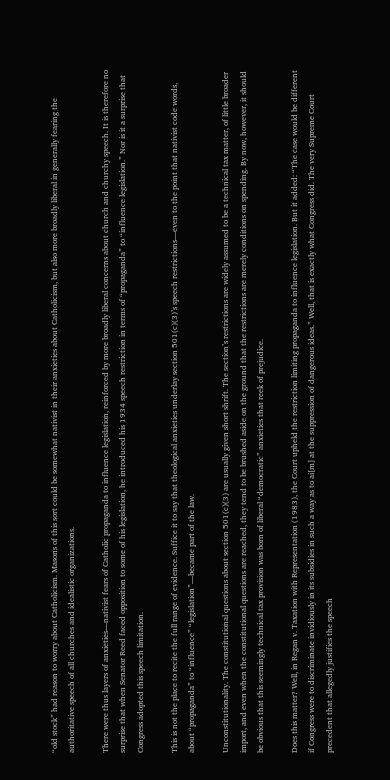“old stock” had reason to worry about Catholicism. Masons of this sort could be somewhat nativist in their anxieties about Catholicism, but also more broadly liberal in generally fearing the authoritative speech of all churches and idealistic organizations.

There were thus layers of anxieties—nativist fears of Catholic propaganda to influence legislation, reinforced by more broadly liberal concerns about church and churchy speech. It is therefore no surprise that when Senator Reed faced opposition to some of his legislation, he introduced his 1934 speech restriction in terms of “propaganda” to “influence legislation.” Nor is it a surprise that Congress adopted this speech limitation.

This is not the place to recite the full range of evidence. Suffice it to say that theological anxieties underlay section 501(c)(3)’s speech restrictions—even to the point that nativist code words, about “propaganda” to “influence” “legislation”—became part of the law.

Unconstitutionality. The constitutional questions about section 501(c)(3) are usually given short shrift. The section’s restrictions are widely assumed to be a technical tax matter, of little broader import, and even when the constitutional questions are reached, they tend to be brushed aside on the ground that the restrictions are merely conditions on spending. By now, however, it should be obvious that this seemingly technical tax provision was born of liberal “democratic” anxieties that reek of prejudice.

Does this matter? Well, in Regan v. Taxation with Representation (1983), the Court upheld the restriction limiting propaganda to influence legislation. But it added: “The case would be different if Congress were to discriminate invidiously in its subsidies in such a way as to ai[m] at the suppression of dangerous ideas.” Well, that is exactly what Congress did. The very Supreme Court precedent that allegedly justifies the speech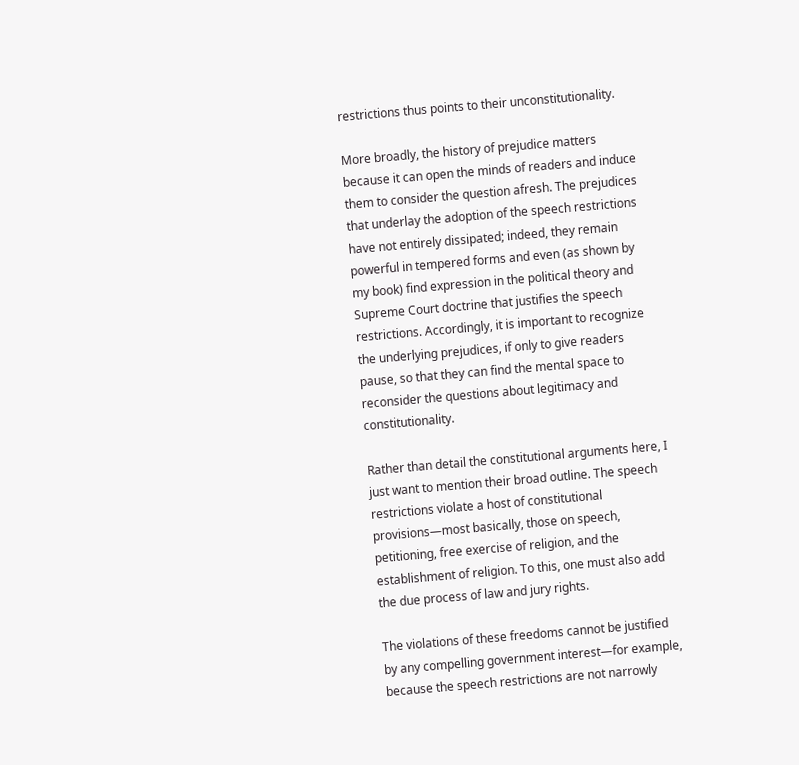restrictions thus points to their unconstitutionality.

More broadly, the history of prejudice matters because it can open the minds of readers and induce them to consider the question afresh. The prejudices that underlay the adoption of the speech restrictions have not entirely dissipated; indeed, they remain powerful in tempered forms and even (as shown by my book) find expression in the political theory and Supreme Court doctrine that justifies the speech restrictions. Accordingly, it is important to recognize the underlying prejudices, if only to give readers pause, so that they can find the mental space to reconsider the questions about legitimacy and constitutionality.

Rather than detail the constitutional arguments here, I just want to mention their broad outline. The speech restrictions violate a host of constitutional provisions—most basically, those on speech, petitioning, free exercise of religion, and the establishment of religion. To this, one must also add the due process of law and jury rights.

The violations of these freedoms cannot be justified by any compelling government interest—for example, because the speech restrictions are not narrowly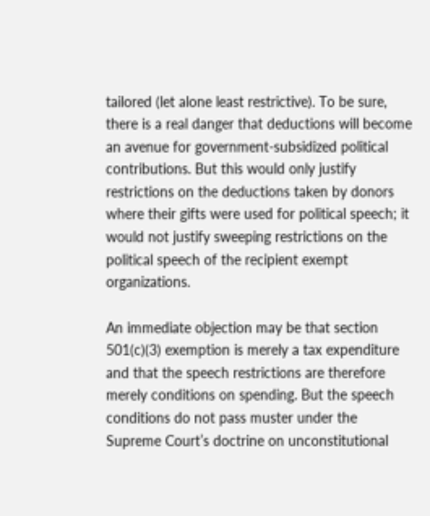tailored (let alone least restrictive). To be sure, there is a real danger that deductions will become an avenue for government-subsidized political contributions. But this would only justify restrictions on the deductions taken by donors where their gifts were used for political speech; it would not justify sweeping restrictions on the political speech of the recipient exempt organizations.

An immediate objection may be that section 501(c)(3) exemption is merely a tax expenditure and that the speech restrictions are therefore merely conditions on spending. But the speech conditions do not pass muster under the Supreme Court’s doctrine on unconstitutional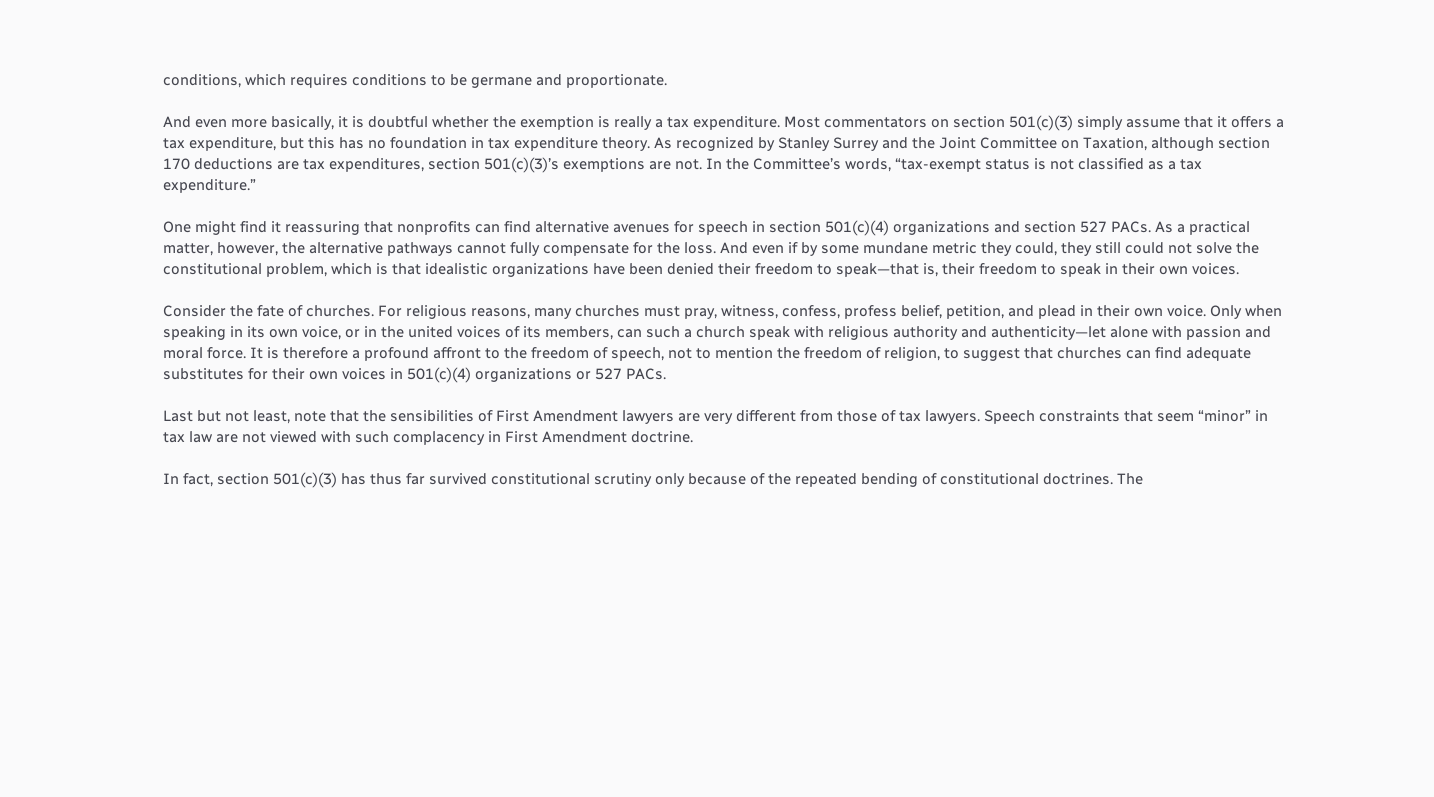conditions, which requires conditions to be germane and proportionate.

And even more basically, it is doubtful whether the exemption is really a tax expenditure. Most commentators on section 501(c)(3) simply assume that it offers a tax expenditure, but this has no foundation in tax expenditure theory. As recognized by Stanley Surrey and the Joint Committee on Taxation, although section 170 deductions are tax expenditures, section 501(c)(3)’s exemptions are not. In the Committee’s words, “tax-exempt status is not classified as a tax expenditure.”

One might find it reassuring that nonprofits can find alternative avenues for speech in section 501(c)(4) organizations and section 527 PACs. As a practical matter, however, the alternative pathways cannot fully compensate for the loss. And even if by some mundane metric they could, they still could not solve the constitutional problem, which is that idealistic organizations have been denied their freedom to speak—that is, their freedom to speak in their own voices.

Consider the fate of churches. For religious reasons, many churches must pray, witness, confess, profess belief, petition, and plead in their own voice. Only when speaking in its own voice, or in the united voices of its members, can such a church speak with religious authority and authenticity—let alone with passion and moral force. It is therefore a profound affront to the freedom of speech, not to mention the freedom of religion, to suggest that churches can find adequate substitutes for their own voices in 501(c)(4) organizations or 527 PACs.

Last but not least, note that the sensibilities of First Amendment lawyers are very different from those of tax lawyers. Speech constraints that seem “minor” in tax law are not viewed with such complacency in First Amendment doctrine.

In fact, section 501(c)(3) has thus far survived constitutional scrutiny only because of the repeated bending of constitutional doctrines. The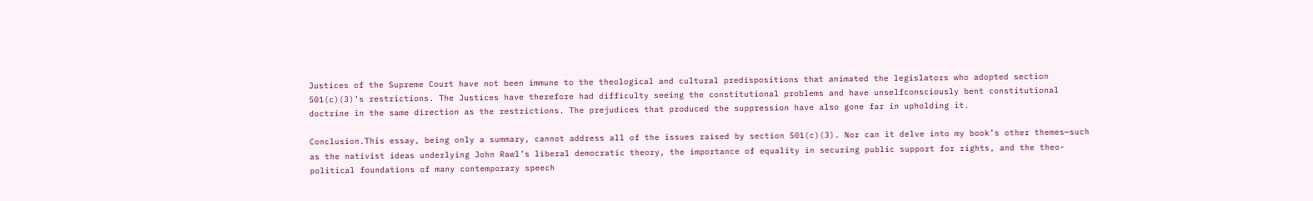Justices of the Supreme Court have not been immune to the theological and cultural predispositions that animated the legislators who adopted section 501(c)(3)’s restrictions. The Justices have therefore had difficulty seeing the constitutional problems and have unselfconsciously bent constitutional doctrine in the same direction as the restrictions. The prejudices that produced the suppression have also gone far in upholding it.

Conclusion.This essay, being only a summary, cannot address all of the issues raised by section 501(c)(3). Nor can it delve into my book’s other themes—such as the nativist ideas underlying John Rawl’s liberal democratic theory, the importance of equality in securing public support for rights, and the theo-political foundations of many contemporary speech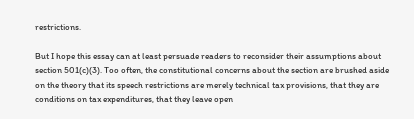restrictions.

But I hope this essay can at least persuade readers to reconsider their assumptions about section 501(c)(3). Too often, the constitutional concerns about the section are brushed aside on the theory that its speech restrictions are merely technical tax provisions, that they are conditions on tax expenditures, that they leave open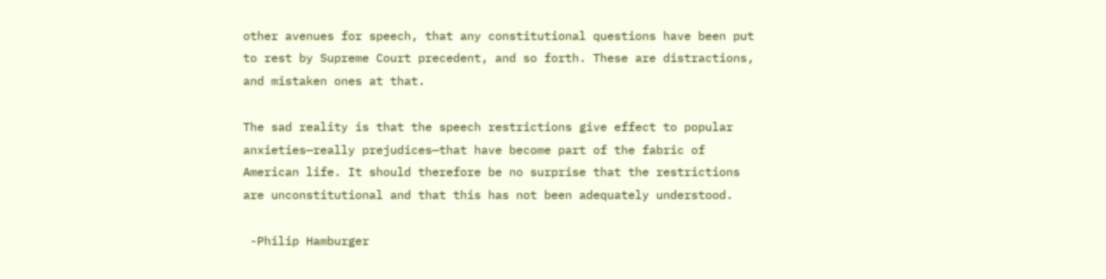other avenues for speech, that any constitutional questions have been put to rest by Supreme Court precedent, and so forth. These are distractions, and mistaken ones at that.

The sad reality is that the speech restrictions give effect to popular anxieties—really prejudices—that have become part of the fabric of American life. It should therefore be no surprise that the restrictions are unconstitutional and that this has not been adequately understood.

 -Philip Hamburger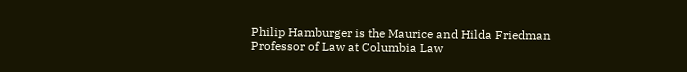Philip Hamburger is the Maurice and Hilda Friedman Professor of Law at Columbia Law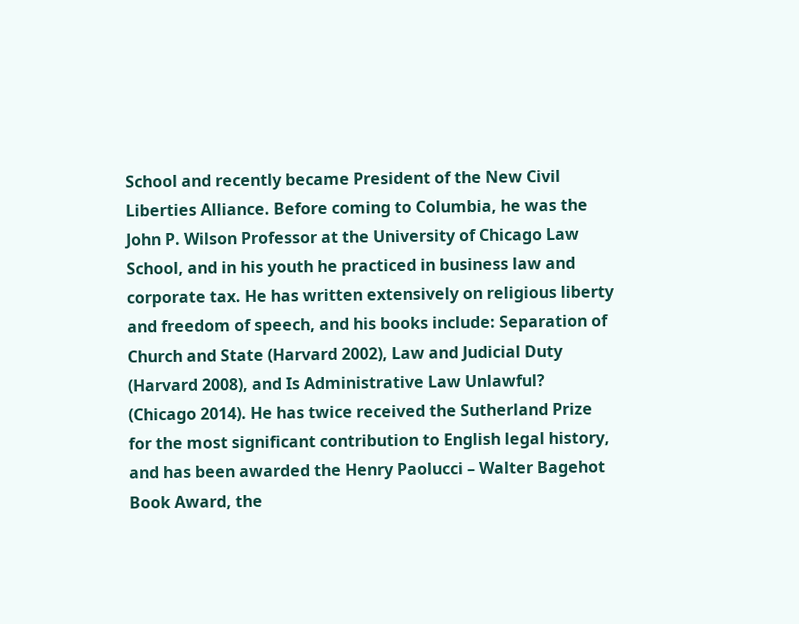School and recently became President of the New Civil Liberties Alliance. Before coming to Columbia, he was the John P. Wilson Professor at the University of Chicago Law School, and in his youth he practiced in business law and corporate tax. He has written extensively on religious liberty and freedom of speech, and his books include: Separation of Church and State (Harvard 2002), Law and Judicial Duty (Harvard 2008), and Is Administrative Law Unlawful? (Chicago 2014). He has twice received the Sutherland Prize for the most significant contribution to English legal history, and has been awarded the Henry Paolucci – Walter Bagehot Book Award, the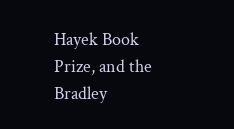Hayek Book Prize, and the Bradley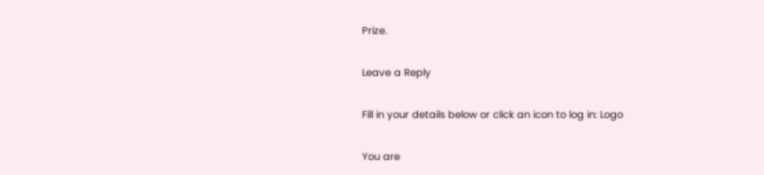Prize.

Leave a Reply

Fill in your details below or click an icon to log in: Logo

You are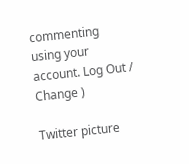commenting using your account. Log Out /  Change )

Twitter picture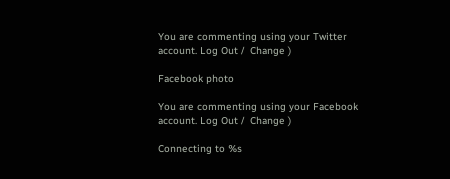You are commenting using your Twitter account. Log Out /  Change )

Facebook photo

You are commenting using your Facebook account. Log Out /  Change )

Connecting to %s